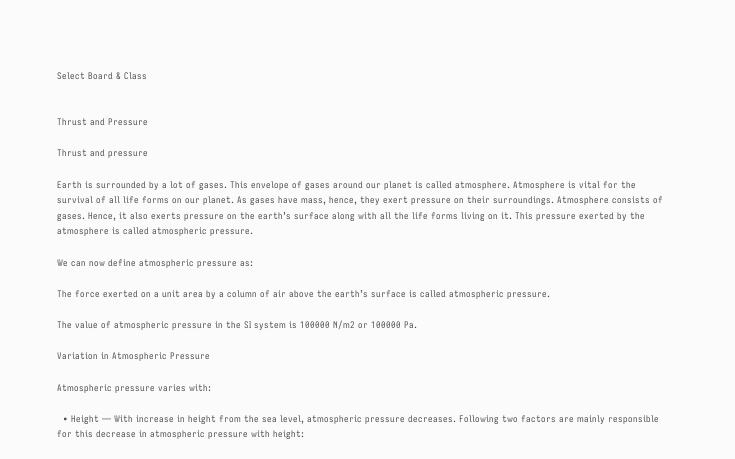Select Board & Class


Thrust and Pressure

Thrust and pressure

Earth is surrounded by a lot of gases. This envelope of gases around our planet is called atmosphere. Atmosphere is vital for the survival of all life forms on our planet. As gases have mass, hence, they exert pressure on their surroundings. Atmosphere consists of gases. Hence, it also exerts pressure on the earth’s surface along with all the life forms living on it. This pressure exerted by the atmosphere is called atmospheric pressure.

We can now define atmospheric pressure as:

The force exerted on a unit area by a column of air above the earth’s surface is called atmospheric pressure.

The value of atmospheric pressure in the SI system is 100000 N/m2 or 100000 Pa.

Variation in Atmospheric Pressure

Atmospheric pressure varies with:

  • Height — With increase in height from the sea level, atmospheric pressure decreases. Following two factors are mainly responsible for this decrease in atmospheric pressure with height: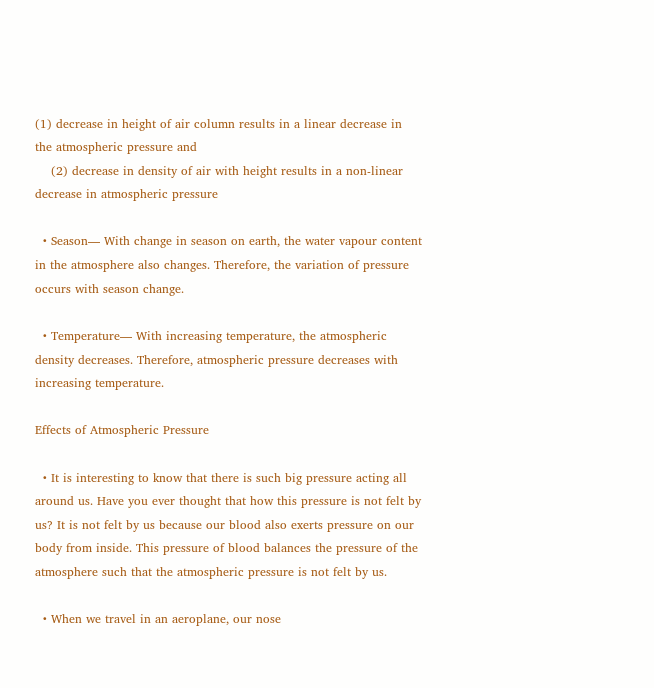(1) decrease in height of air column results in a linear decrease in the atmospheric pressure and
    (2) decrease in density of air with height results in a non-linear decrease in atmospheric pressure

  • Season— With change in season on earth, the water vapour content in the atmosphere also changes. Therefore, the variation of pressure occurs with season change.

  • Temperature— With increasing temperature, the atmospheric density decreases. Therefore, atmospheric pressure decreases with increasing temperature.

Effects of Atmospheric Pressure

  • It is interesting to know that there is such big pressure acting all around us. Have you ever thought that how this pressure is not felt by us? It is not felt by us because our blood also exerts pressure on our body from inside. This pressure of blood balances the pressure of the atmosphere such that the atmospheric pressure is not felt by us.

  • When we travel in an aeroplane, our nose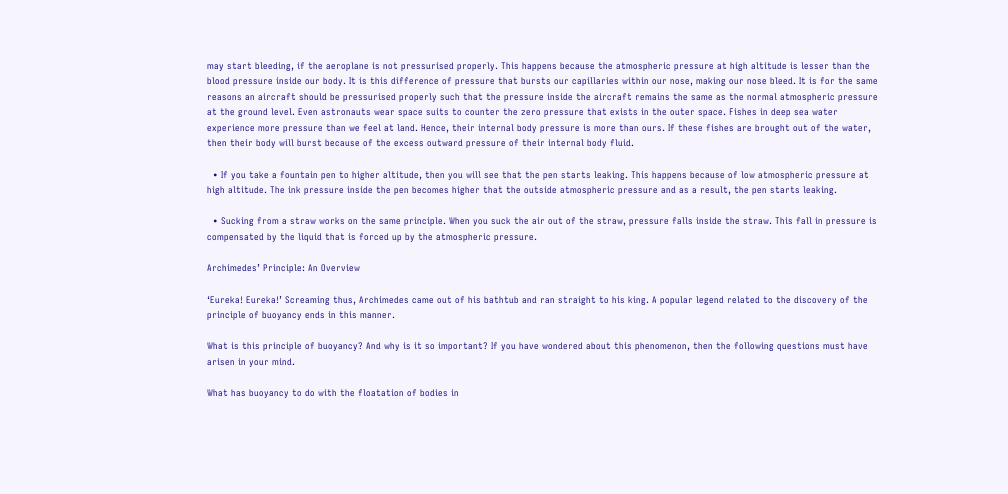may start bleeding, if the aeroplane is not pressurised properly. This happens because the atmospheric pressure at high altitude is lesser than the blood pressure inside our body. It is this difference of pressure that bursts our capillaries within our nose, making our nose bleed. It is for the same reasons an aircraft should be pressurised properly such that the pressure inside the aircraft remains the same as the normal atmospheric pressure at the ground level. Even astronauts wear space suits to counter the zero pressure that exists in the outer space. Fishes in deep sea water experience more pressure than we feel at land. Hence, their internal body pressure is more than ours. If these fishes are brought out of the water, then their body will burst because of the excess outward pressure of their internal body fluid.

  • If you take a fountain pen to higher altitude, then you will see that the pen starts leaking. This happens because of low atmospheric pressure at high altitude. The ink pressure inside the pen becomes higher that the outside atmospheric pressure and as a result, the pen starts leaking.

  • Sucking from a straw works on the same principle. When you suck the air out of the straw, pressure falls inside the straw. This fall in pressure is compensated by the liquid that is forced up by the atmospheric pressure.

Archimedes’ Principle: An Overview

‘Eureka! Eureka!’ Screaming thus, Archimedes came out of his bathtub and ran straight to his king. A popular legend related to the discovery of the principle of buoyancy ends in this manner.

What is this principle of buoyancy? And why is it so important? If you have wondered about this phenomenon, then the following questions must have arisen in your mind.

What has buoyancy to do with the floatation of bodies in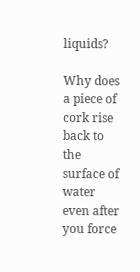liquids?

Why does a piece of cork rise back to the surface of water even after you force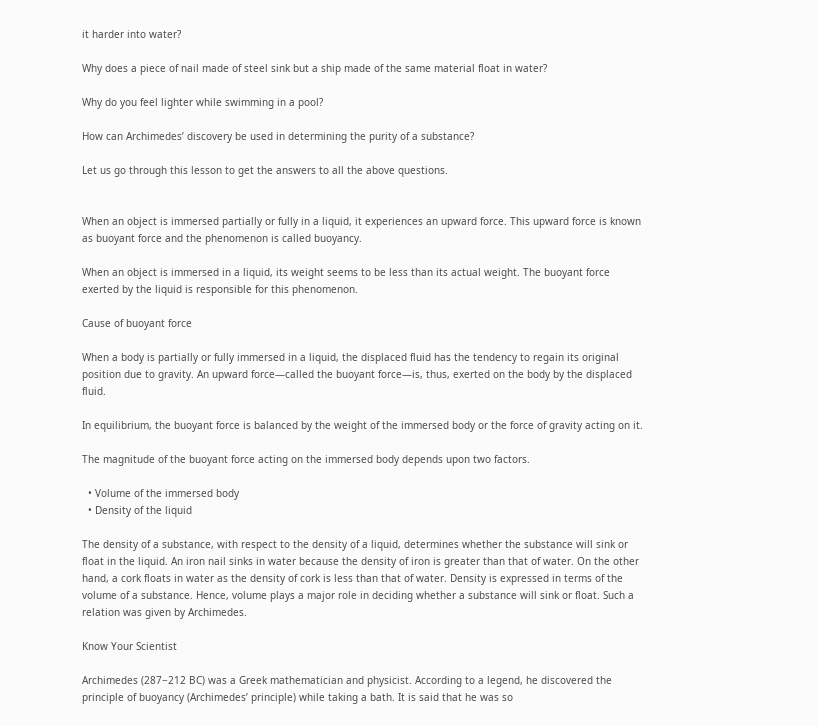it harder into water?

Why does a piece of nail made of steel sink but a ship made of the same material float in water?

Why do you feel lighter while swimming in a pool?

How can Archimedes’ discovery be used in determining the purity of a substance?

Let us go through this lesson to get the answers to all the above questions.


When an object is immersed partially or fully in a liquid, it experiences an upward force. This upward force is known as buoyant force and the phenomenon is called buoyancy.

When an object is immersed in a liquid, its weight seems to be less than its actual weight. The buoyant force exerted by the liquid is responsible for this phenomenon.

Cause of buoyant force

When a body is partially or fully immersed in a liquid, the displaced fluid has the tendency to regain its original position due to gravity. An upward force—called the buoyant force—is, thus, exerted on the body by the displaced fluid.

In equilibrium, the buoyant force is balanced by the weight of the immersed body or the force of gravity acting on it.

The magnitude of the buoyant force acting on the immersed body depends upon two factors.

  • Volume of the immersed body
  • Density of the liquid

The density of a substance, with respect to the density of a liquid, determines whether the substance will sink or float in the liquid. An iron nail sinks in water because the density of iron is greater than that of water. On the other hand, a cork floats in water as the density of cork is less than that of water. Density is expressed in terms of the volume of a substance. Hence, volume plays a major role in deciding whether a substance will sink or float. Such a relation was given by Archimedes.

Know Your Scientist

Archimedes (287−212 BC) was a Greek mathematician and physicist. According to a legend, he discovered the principle of buoyancy (Archimedes’ principle) while taking a bath. It is said that he was so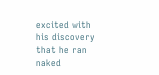excited with his discovery that he ran naked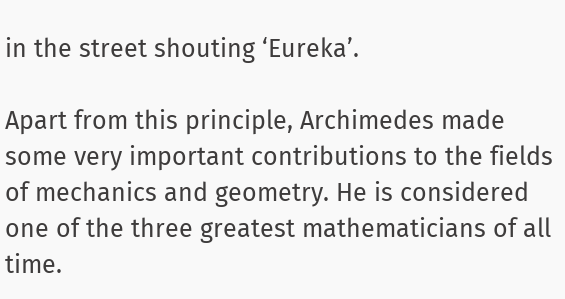in the street shouting ‘Eureka’.

Apart from this principle, Archimedes made some very important contributions to the fields of mechanics and geometry. He is considered one of the three greatest mathematicians of all time.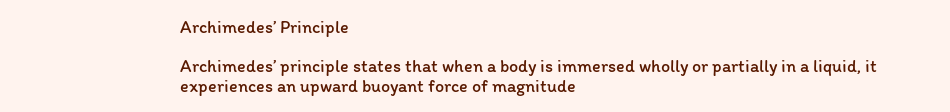Archimedes’ Principle

Archimedes’ principle states that when a body is immersed wholly or partially in a liquid, it experiences an upward buoyant force of magnitude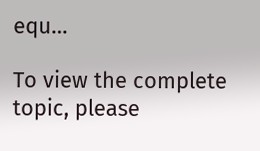equ…

To view the complete topic, please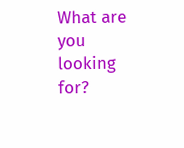What are you looking for?